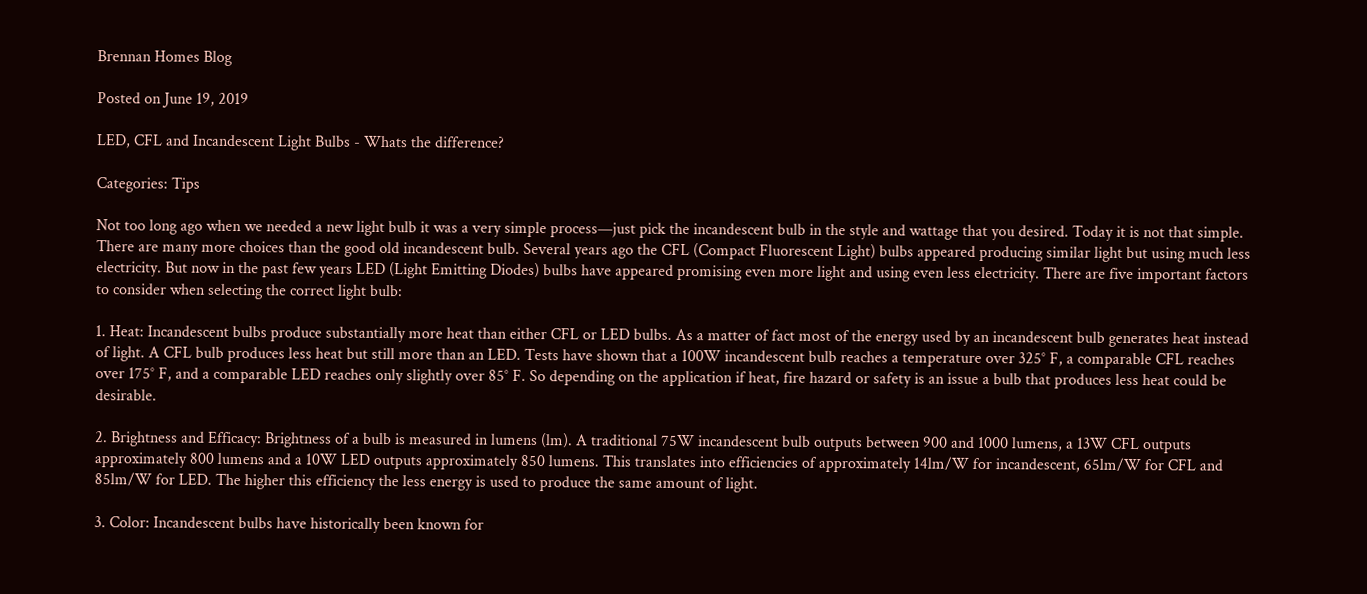Brennan Homes Blog

Posted on June 19, 2019

LED, CFL and Incandescent Light Bulbs - Whats the difference?

Categories: Tips

Not too long ago when we needed a new light bulb it was a very simple process—just pick the incandescent bulb in the style and wattage that you desired. Today it is not that simple. There are many more choices than the good old incandescent bulb. Several years ago the CFL (Compact Fluorescent Light) bulbs appeared producing similar light but using much less electricity. But now in the past few years LED (Light Emitting Diodes) bulbs have appeared promising even more light and using even less electricity. There are five important factors to consider when selecting the correct light bulb:

1. Heat: Incandescent bulbs produce substantially more heat than either CFL or LED bulbs. As a matter of fact most of the energy used by an incandescent bulb generates heat instead of light. A CFL bulb produces less heat but still more than an LED. Tests have shown that a 100W incandescent bulb reaches a temperature over 325° F, a comparable CFL reaches over 175° F, and a comparable LED reaches only slightly over 85° F. So depending on the application if heat, fire hazard or safety is an issue a bulb that produces less heat could be desirable.

2. Brightness and Efficacy: Brightness of a bulb is measured in lumens (lm). A traditional 75W incandescent bulb outputs between 900 and 1000 lumens, a 13W CFL outputs approximately 800 lumens and a 10W LED outputs approximately 850 lumens. This translates into efficiencies of approximately 14lm/W for incandescent, 65lm/W for CFL and 85lm/W for LED. The higher this efficiency the less energy is used to produce the same amount of light.

3. Color: Incandescent bulbs have historically been known for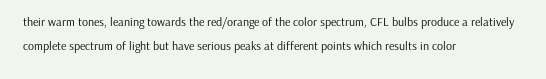their warm tones, leaning towards the red/orange of the color spectrum, CFL bulbs produce a relatively complete spectrum of light but have serious peaks at different points which results in color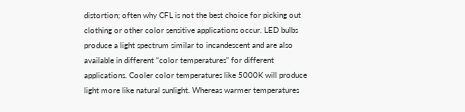distortion; often why CFL is not the best choice for picking out clothing or other color sensitive applications occur. LED bulbs produce a light spectrum similar to incandescent and are also available in different “color temperatures” for different applications. Cooler color temperatures like 5000K will produce light more like natural sunlight. Whereas warmer temperatures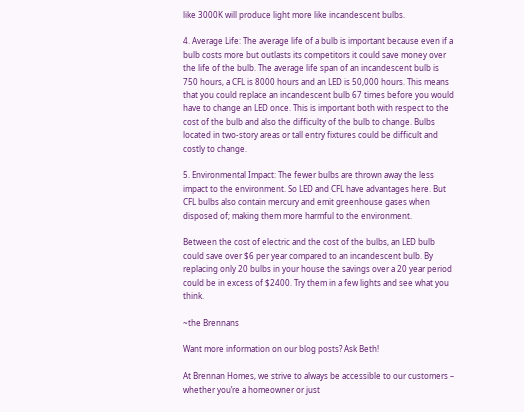like 3000K will produce light more like incandescent bulbs.

4. Average Life: The average life of a bulb is important because even if a bulb costs more but outlasts its competitors it could save money over the life of the bulb. The average life span of an incandescent bulb is 750 hours, a CFL is 8000 hours and an LED is 50,000 hours. This means that you could replace an incandescent bulb 67 times before you would have to change an LED once. This is important both with respect to the cost of the bulb and also the difficulty of the bulb to change. Bulbs located in two-story areas or tall entry fixtures could be difficult and costly to change.

5. Environmental Impact: The fewer bulbs are thrown away the less impact to the environment. So LED and CFL have advantages here. But CFL bulbs also contain mercury and emit greenhouse gases when disposed of; making them more harmful to the environment.

Between the cost of electric and the cost of the bulbs, an LED bulb could save over $6 per year compared to an incandescent bulb. By replacing only 20 bulbs in your house the savings over a 20 year period could be in excess of $2400. Try them in a few lights and see what you think.

~the Brennans

Want more information on our blog posts? Ask Beth!

At Brennan Homes, we strive to always be accessible to our customers – whether you’re a homeowner or just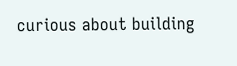curious about building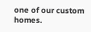one of our custom homes.